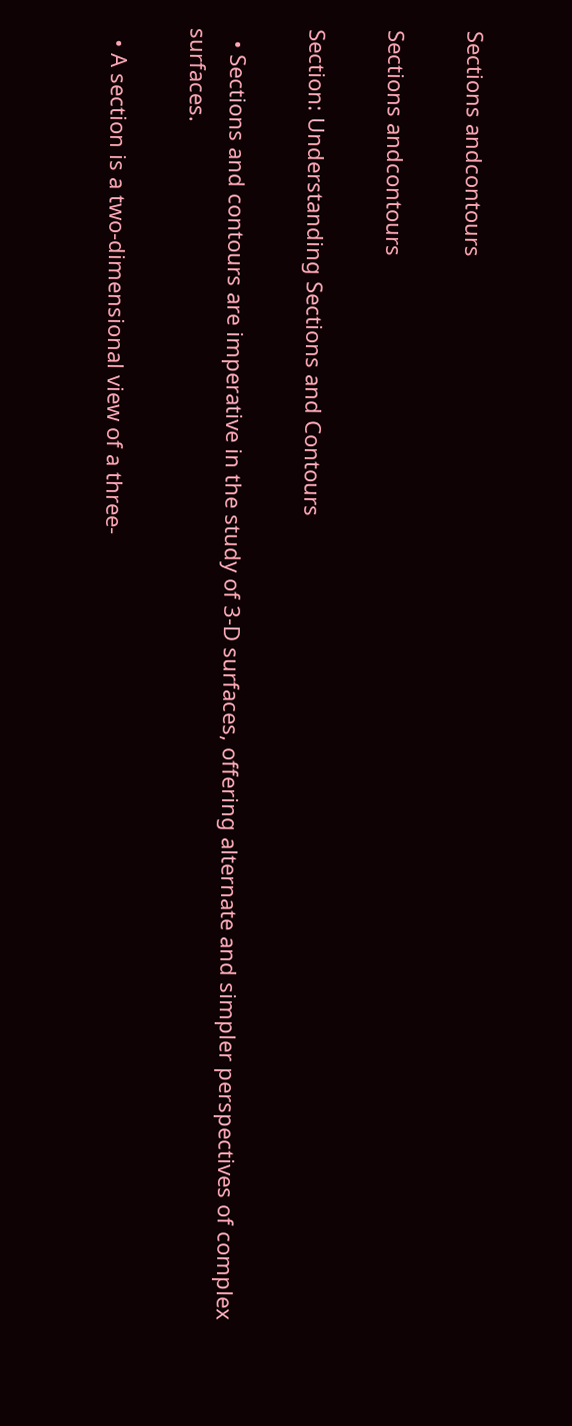Sections andcontours

Sections andcontours

Section: Understanding Sections and Contours

  • Sections and contours are imperative in the study of 3-D surfaces, offering alternate and simpler perspectives of complex surfaces.

  • A section is a two-dimensional view of a three-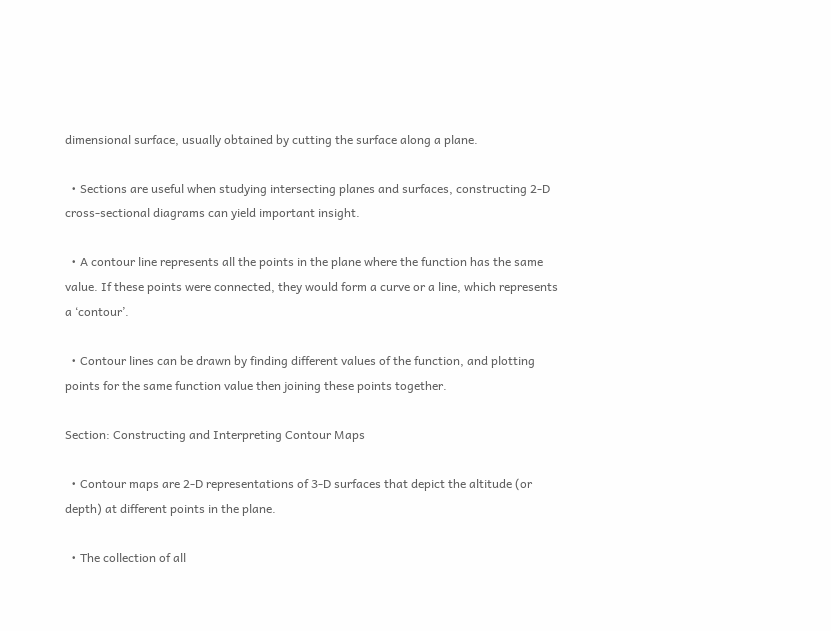dimensional surface, usually obtained by cutting the surface along a plane.

  • Sections are useful when studying intersecting planes and surfaces, constructing 2-D cross-sectional diagrams can yield important insight.

  • A contour line represents all the points in the plane where the function has the same value. If these points were connected, they would form a curve or a line, which represents a ‘contour’.

  • Contour lines can be drawn by finding different values of the function, and plotting points for the same function value then joining these points together.

Section: Constructing and Interpreting Contour Maps

  • Contour maps are 2-D representations of 3-D surfaces that depict the altitude (or depth) at different points in the plane.

  • The collection of all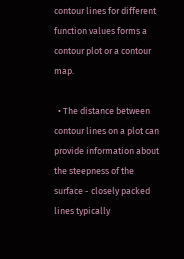contour lines for different function values forms a contour plot or a contour map.

  • The distance between contour lines on a plot can provide information about the steepness of the surface - closely packed lines typically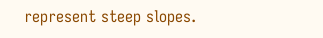represent steep slopes.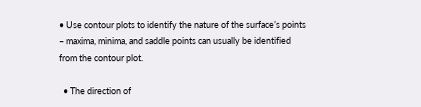• Use contour plots to identify the nature of the surface’s points – maxima, minima, and saddle points can usually be identified from the contour plot.

  • The direction of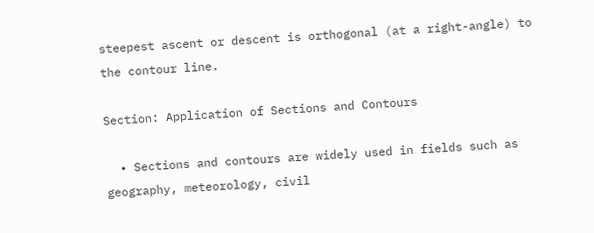steepest ascent or descent is orthogonal (at a right-angle) to the contour line.

Section: Application of Sections and Contours

  • Sections and contours are widely used in fields such as geography, meteorology, civil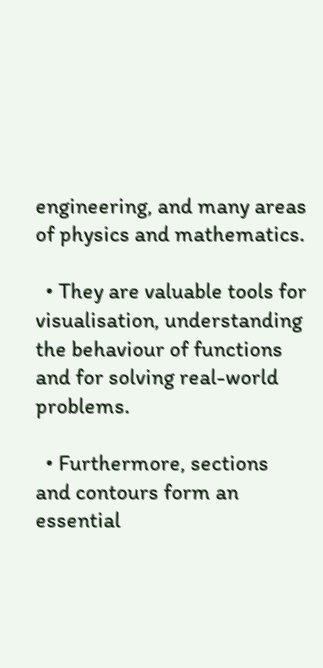engineering, and many areas of physics and mathematics.

  • They are valuable tools for visualisation, understanding the behaviour of functions and for solving real-world problems.

  • Furthermore, sections and contours form an essential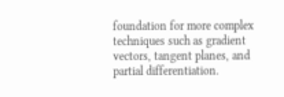foundation for more complex techniques such as gradient vectors, tangent planes, and partial differentiation.